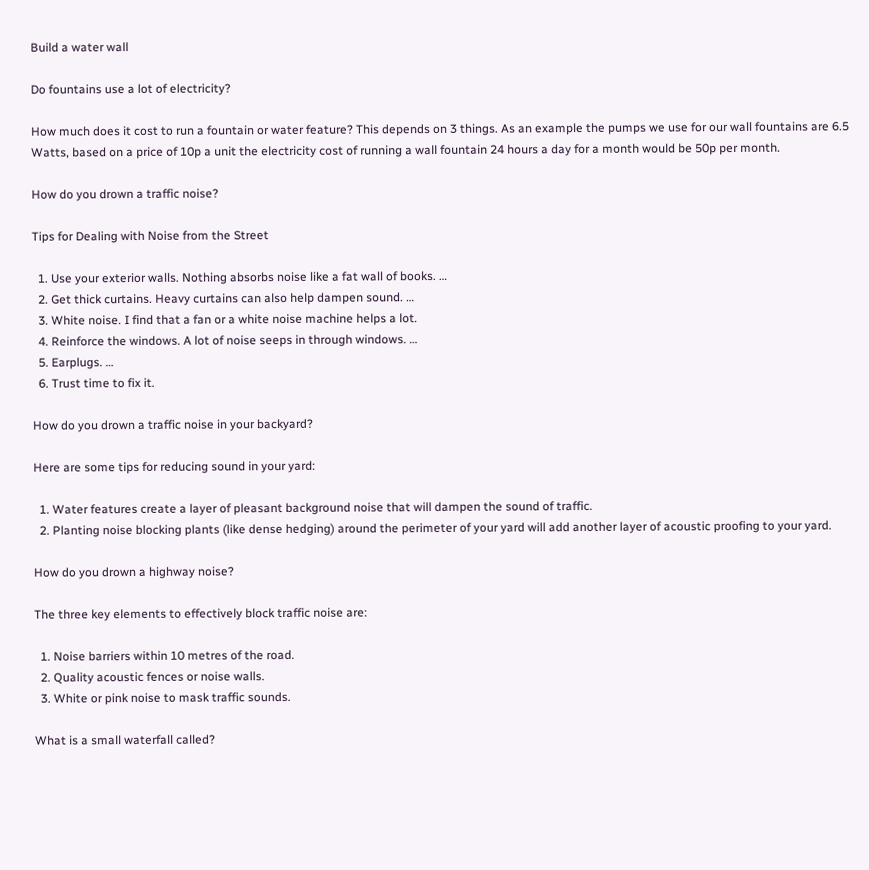Build a water wall

Do fountains use a lot of electricity?

How much does it cost to run a fountain or water feature? This depends on 3 things. As an example the pumps we use for our wall fountains are 6.5 Watts, based on a price of 10p a unit the electricity cost of running a wall fountain 24 hours a day for a month would be 50p per month.

How do you drown a traffic noise?

Tips for Dealing with Noise from the Street

  1. Use your exterior walls. Nothing absorbs noise like a fat wall of books. …
  2. Get thick curtains. Heavy curtains can also help dampen sound. …
  3. White noise. I find that a fan or a white noise machine helps a lot.
  4. Reinforce the windows. A lot of noise seeps in through windows. …
  5. Earplugs. …
  6. Trust time to fix it.

How do you drown a traffic noise in your backyard?

Here are some tips for reducing sound in your yard:

  1. Water features create a layer of pleasant background noise that will dampen the sound of traffic.
  2. Planting noise blocking plants (like dense hedging) around the perimeter of your yard will add another layer of acoustic proofing to your yard.

How do you drown a highway noise?

The three key elements to effectively block traffic noise are:

  1. Noise barriers within 10 metres of the road.
  2. Quality acoustic fences or noise walls.
  3. White or pink noise to mask traffic sounds.

What is a small waterfall called?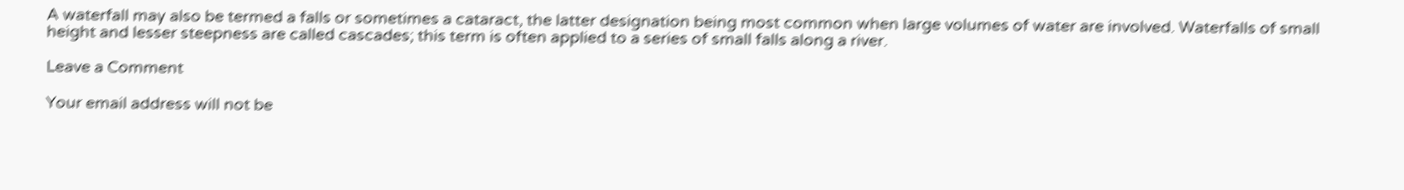A waterfall may also be termed a falls or sometimes a cataract, the latter designation being most common when large volumes of water are involved. Waterfalls of small height and lesser steepness are called cascades; this term is often applied to a series of small falls along a river.

Leave a Comment

Your email address will not be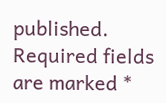published. Required fields are marked *